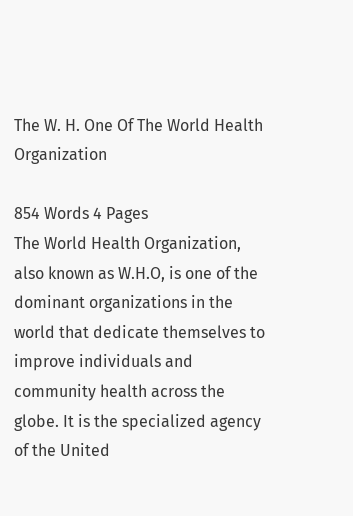The W. H. One Of The World Health Organization

854 Words 4 Pages
The World Health Organization, also known as W.H.O, is one of the dominant organizations in the world that dedicate themselves to improve individuals and community health across the globe. It is the specialized agency of the United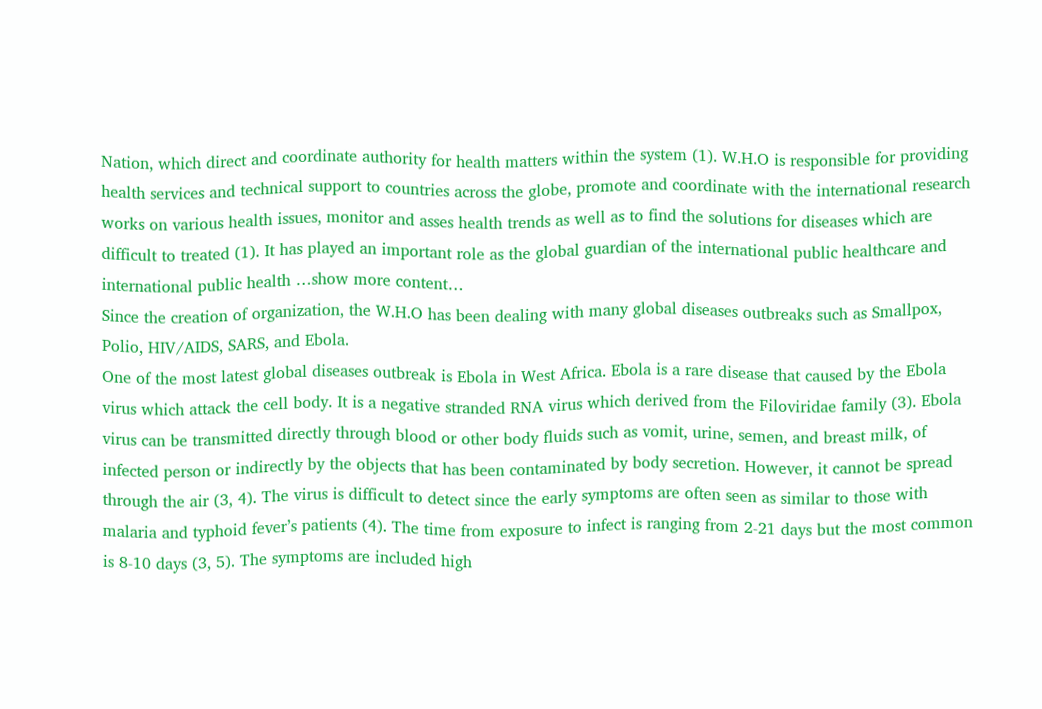Nation, which direct and coordinate authority for health matters within the system (1). W.H.O is responsible for providing health services and technical support to countries across the globe, promote and coordinate with the international research works on various health issues, monitor and asses health trends as well as to find the solutions for diseases which are difficult to treated (1). It has played an important role as the global guardian of the international public healthcare and international public health …show more content…
Since the creation of organization, the W.H.O has been dealing with many global diseases outbreaks such as Smallpox, Polio, HIV/AIDS, SARS, and Ebola.
One of the most latest global diseases outbreak is Ebola in West Africa. Ebola is a rare disease that caused by the Ebola virus which attack the cell body. It is a negative stranded RNA virus which derived from the Filoviridae family (3). Ebola virus can be transmitted directly through blood or other body fluids such as vomit, urine, semen, and breast milk, of infected person or indirectly by the objects that has been contaminated by body secretion. However, it cannot be spread through the air (3, 4). The virus is difficult to detect since the early symptoms are often seen as similar to those with malaria and typhoid fever’s patients (4). The time from exposure to infect is ranging from 2-21 days but the most common is 8-10 days (3, 5). The symptoms are included high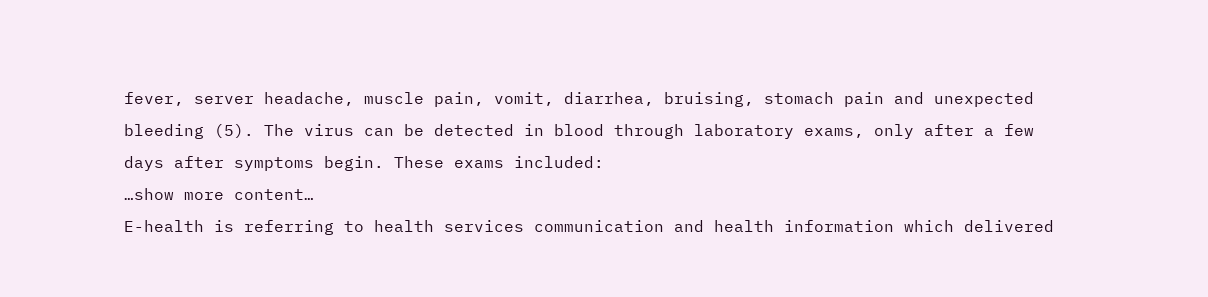fever, server headache, muscle pain, vomit, diarrhea, bruising, stomach pain and unexpected bleeding (5). The virus can be detected in blood through laboratory exams, only after a few days after symptoms begin. These exams included:
…show more content…
E-health is referring to health services communication and health information which delivered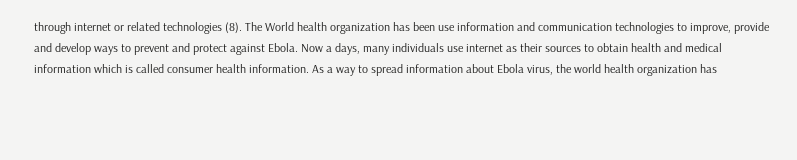through internet or related technologies (8). The World health organization has been use information and communication technologies to improve, provide and develop ways to prevent and protect against Ebola. Now a days, many individuals use internet as their sources to obtain health and medical information which is called consumer health information. As a way to spread information about Ebola virus, the world health organization has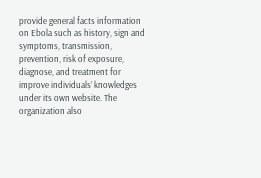provide general facts information on Ebola such as history, sign and symptoms, transmission, prevention, risk of exposure, diagnose, and treatment for improve individuals’ knowledges under its own website. The organization also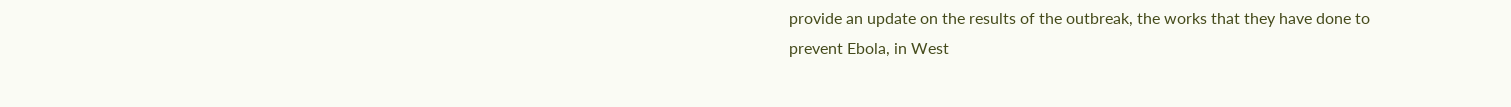provide an update on the results of the outbreak, the works that they have done to prevent Ebola, in West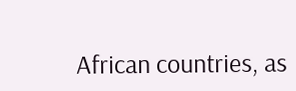African countries, as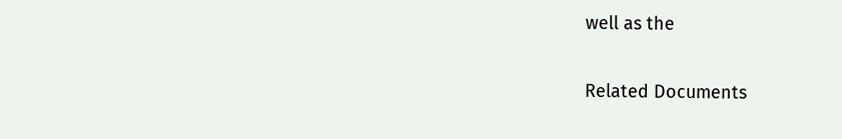well as the

Related Documents